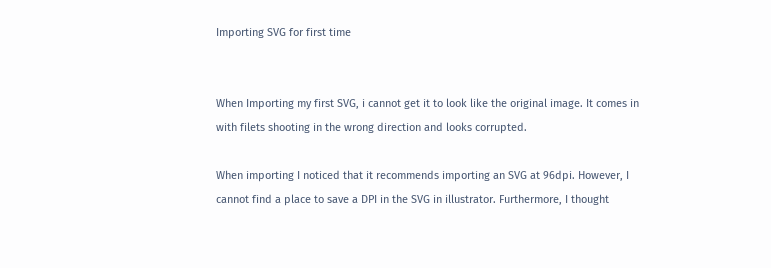Importing SVG for first time


When Importing my first SVG, i cannot get it to look like the original image. It comes in with filets shooting in the wrong direction and looks corrupted.

When importing I noticed that it recommends importing an SVG at 96dpi. However, I cannot find a place to save a DPI in the SVG in illustrator. Furthermore, I thought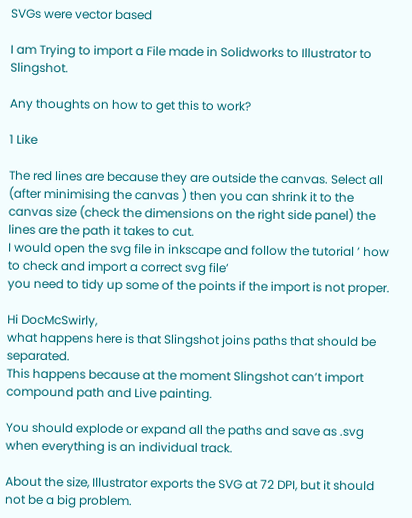SVGs were vector based

I am Trying to import a File made in Solidworks to Illustrator to Slingshot.

Any thoughts on how to get this to work?

1 Like

The red lines are because they are outside the canvas. Select all (after minimising the canvas ) then you can shrink it to the canvas size (check the dimensions on the right side panel) the lines are the path it takes to cut.
I would open the svg file in inkscape and follow the tutorial ’ how to check and import a correct svg file’
you need to tidy up some of the points if the import is not proper.

Hi DocMcSwirly,
what happens here is that Slingshot joins paths that should be separated.
This happens because at the moment Slingshot can’t import compound path and Live painting.

You should explode or expand all the paths and save as .svg when everything is an individual track.

About the size, Illustrator exports the SVG at 72 DPI, but it should not be a big problem.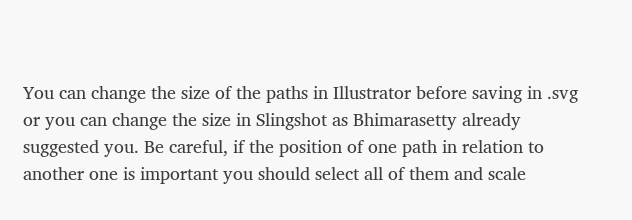You can change the size of the paths in Illustrator before saving in .svg or you can change the size in Slingshot as Bhimarasetty already suggested you. Be careful, if the position of one path in relation to another one is important you should select all of them and scale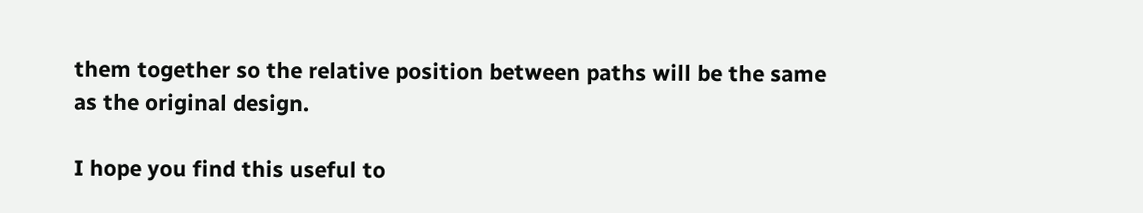them together so the relative position between paths will be the same as the original design.

I hope you find this useful to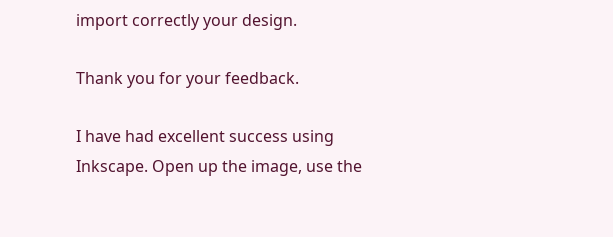import correctly your design.

Thank you for your feedback.

I have had excellent success using Inkscape. Open up the image, use the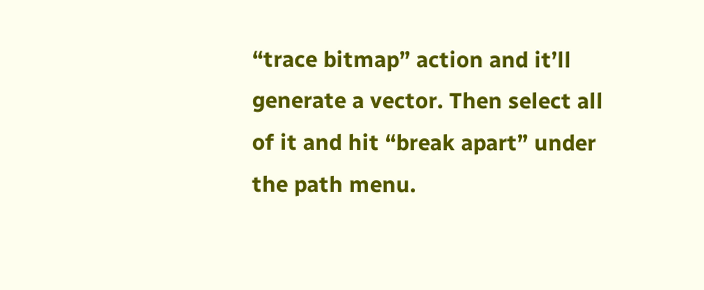“trace bitmap” action and it’ll generate a vector. Then select all of it and hit “break apart” under the path menu.